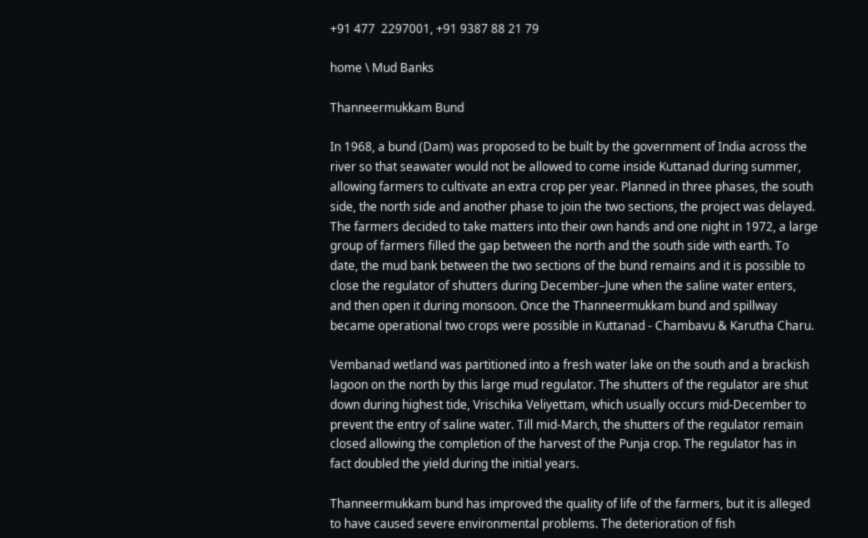+91 477  2297001, +91 9387 88 21 79

home \ Mud Banks

Thanneermukkam Bund

In 1968, a bund (Dam) was proposed to be built by the government of India across the river so that seawater would not be allowed to come inside Kuttanad during summer, allowing farmers to cultivate an extra crop per year. Planned in three phases, the south side, the north side and another phase to join the two sections, the project was delayed. The farmers decided to take matters into their own hands and one night in 1972, a large group of farmers filled the gap between the north and the south side with earth. To date, the mud bank between the two sections of the bund remains and it is possible to close the regulator of shutters during December–June when the saline water enters, and then open it during monsoon. Once the Thanneermukkam bund and spillway became operational two crops were possible in Kuttanad - Chambavu & Karutha Charu.

Vembanad wetland was partitioned into a fresh water lake on the south and a brackish lagoon on the north by this large mud regulator. The shutters of the regulator are shut down during highest tide, Vrischika Veliyettam, which usually occurs mid-December to prevent the entry of saline water. Till mid-March, the shutters of the regulator remain closed allowing the completion of the harvest of the Punja crop. The regulator has in fact doubled the yield during the initial years.

Thanneermukkam bund has improved the quality of life of the farmers, but it is alleged to have caused severe environmental problems. The deterioration of fish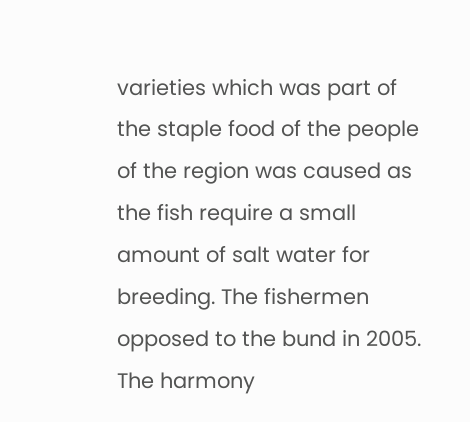varieties which was part of the staple food of the people of the region was caused as the fish require a small amount of salt water for breeding. The fishermen opposed to the bund in 2005. The harmony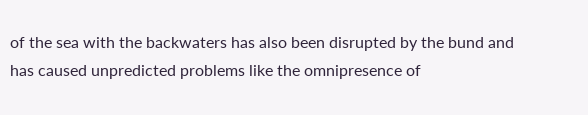of the sea with the backwaters has also been disrupted by the bund and has caused unpredicted problems like the omnipresence of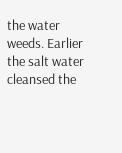the water weeds. Earlier the salt water cleansed the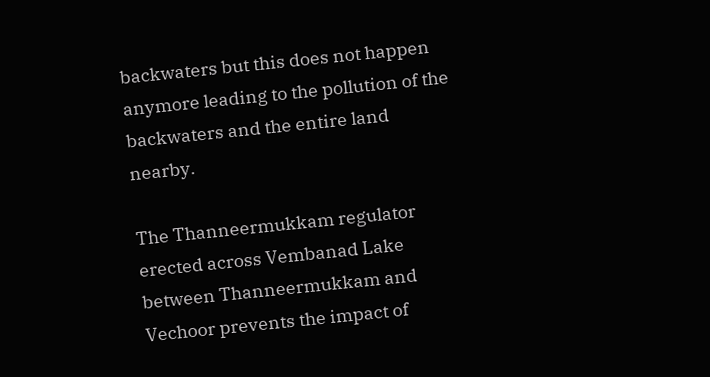backwaters but this does not happen anymore leading to the pollution of the backwaters and the entire land nearby.

The Thanneermukkam regulator erected across Vembanad Lake between Thanneermukkam and Vechoor prevents the impact of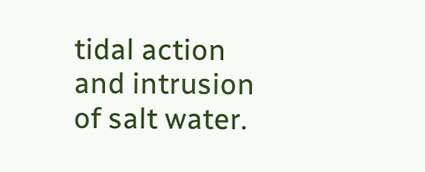tidal action and intrusion of salt water.